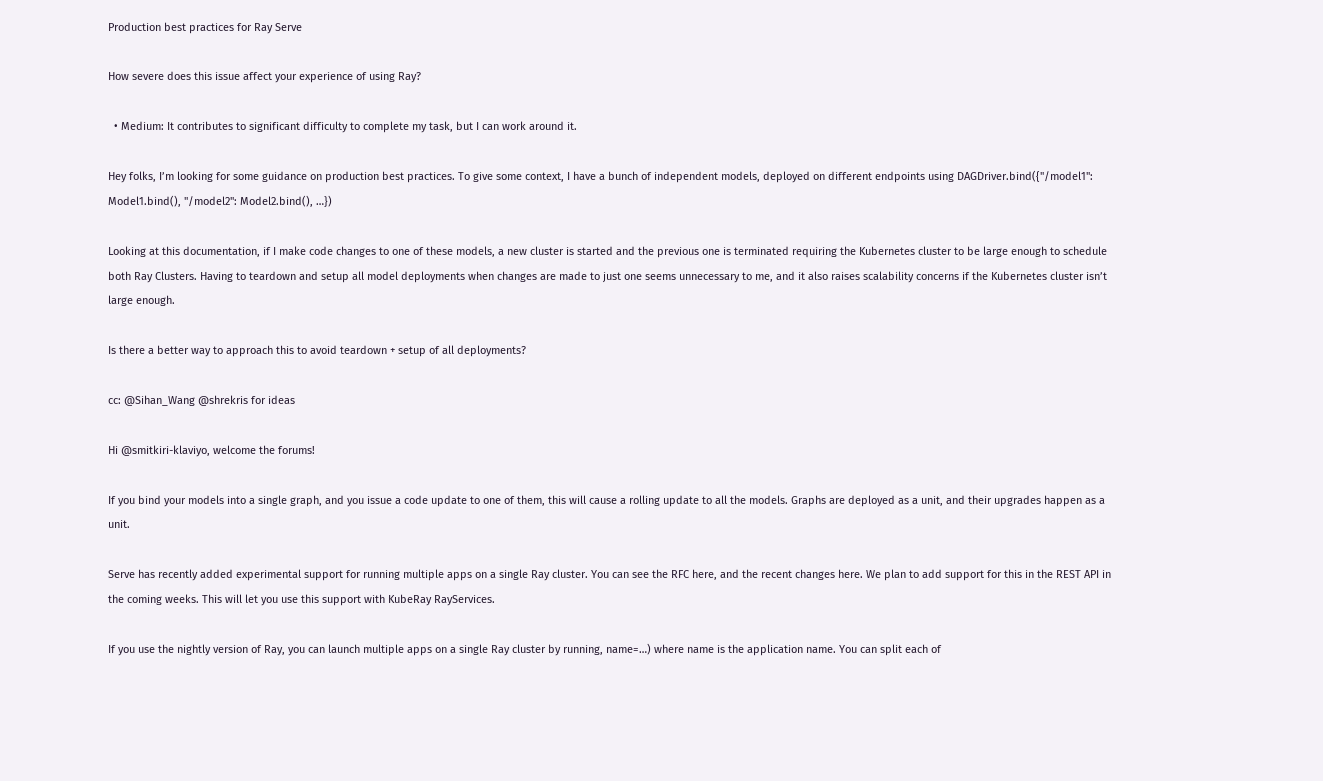Production best practices for Ray Serve

How severe does this issue affect your experience of using Ray?

  • Medium: It contributes to significant difficulty to complete my task, but I can work around it.

Hey folks, I’m looking for some guidance on production best practices. To give some context, I have a bunch of independent models, deployed on different endpoints using DAGDriver.bind({"/model1": Model1.bind(), "/model2": Model2.bind(), …})

Looking at this documentation, if I make code changes to one of these models, a new cluster is started and the previous one is terminated requiring the Kubernetes cluster to be large enough to schedule both Ray Clusters. Having to teardown and setup all model deployments when changes are made to just one seems unnecessary to me, and it also raises scalability concerns if the Kubernetes cluster isn’t large enough.

Is there a better way to approach this to avoid teardown + setup of all deployments?

cc: @Sihan_Wang @shrekris for ideas

Hi @smitkiri-klaviyo, welcome the forums!

If you bind your models into a single graph, and you issue a code update to one of them, this will cause a rolling update to all the models. Graphs are deployed as a unit, and their upgrades happen as a unit.

Serve has recently added experimental support for running multiple apps on a single Ray cluster. You can see the RFC here, and the recent changes here. We plan to add support for this in the REST API in the coming weeks. This will let you use this support with KubeRay RayServices.

If you use the nightly version of Ray, you can launch multiple apps on a single Ray cluster by running, name=…) where name is the application name. You can split each of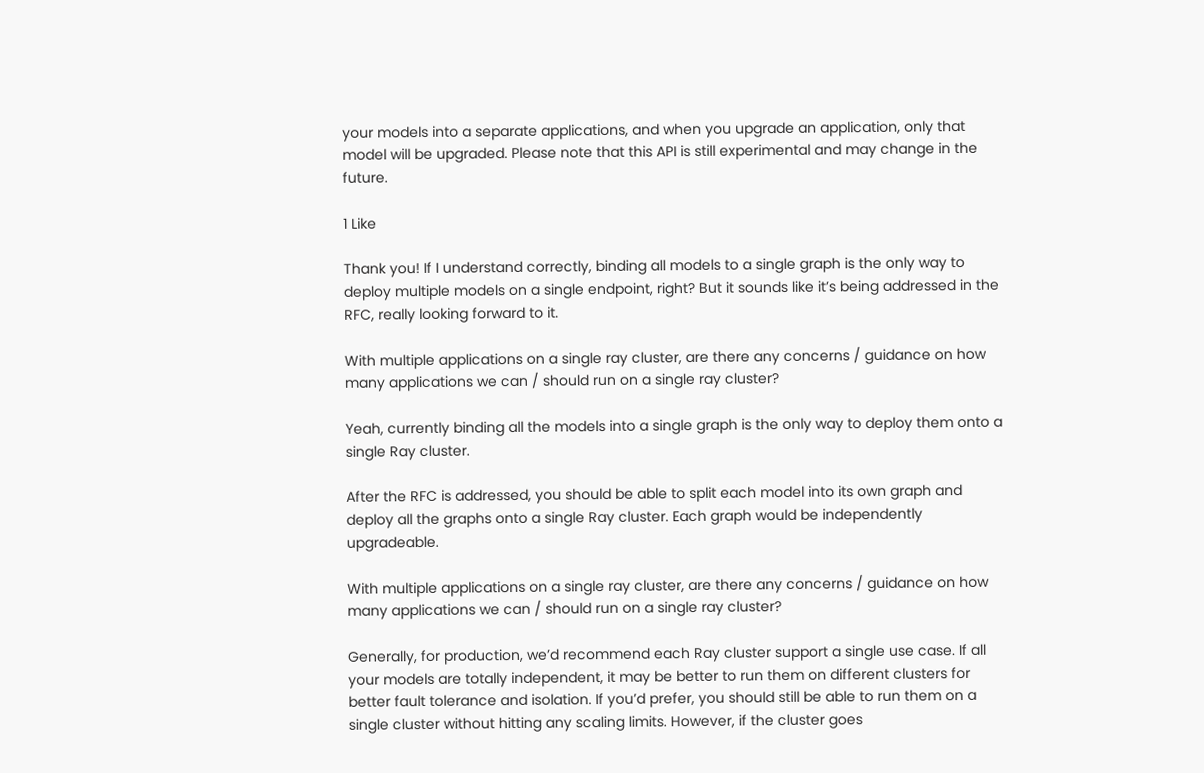your models into a separate applications, and when you upgrade an application, only that model will be upgraded. Please note that this API is still experimental and may change in the future.

1 Like

Thank you! If I understand correctly, binding all models to a single graph is the only way to deploy multiple models on a single endpoint, right? But it sounds like it’s being addressed in the RFC, really looking forward to it.

With multiple applications on a single ray cluster, are there any concerns / guidance on how many applications we can / should run on a single ray cluster?

Yeah, currently binding all the models into a single graph is the only way to deploy them onto a single Ray cluster.

After the RFC is addressed, you should be able to split each model into its own graph and deploy all the graphs onto a single Ray cluster. Each graph would be independently upgradeable.

With multiple applications on a single ray cluster, are there any concerns / guidance on how many applications we can / should run on a single ray cluster?

Generally, for production, we’d recommend each Ray cluster support a single use case. If all your models are totally independent, it may be better to run them on different clusters for better fault tolerance and isolation. If you’d prefer, you should still be able to run them on a single cluster without hitting any scaling limits. However, if the cluster goes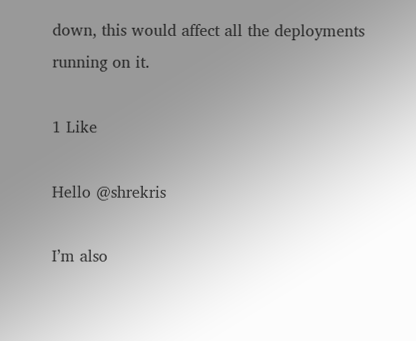down, this would affect all the deployments running on it.

1 Like

Hello @shrekris

I’m also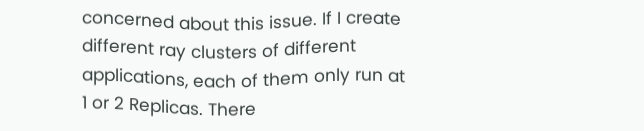concerned about this issue. If I create different ray clusters of different applications, each of them only run at 1 or 2 Replicas. There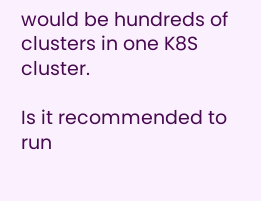would be hundreds of clusters in one K8S cluster.

Is it recommended to run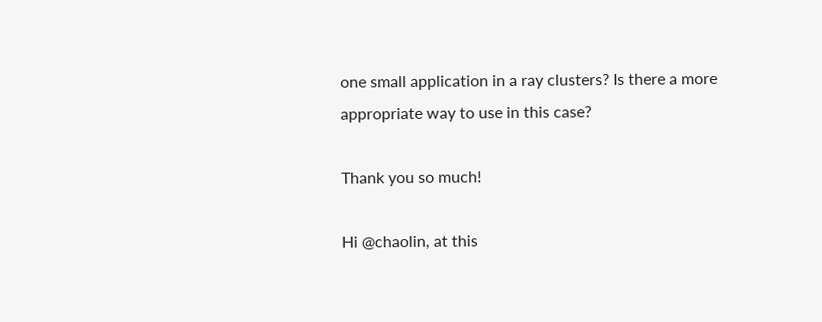one small application in a ray clusters? Is there a more appropriate way to use in this case?

Thank you so much!

Hi @chaolin, at this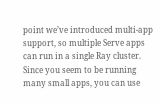point we’ve introduced multi-app support, so multiple Serve apps can run in a single Ray cluster. Since you seem to be running many small apps, you can use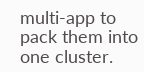multi-app to pack them into one cluster.